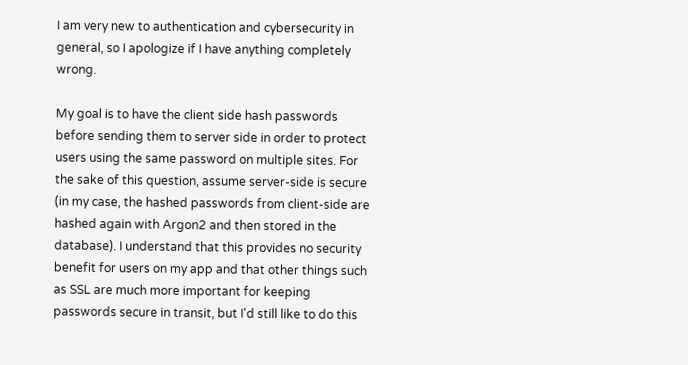I am very new to authentication and cybersecurity in general, so I apologize if I have anything completely wrong.

My goal is to have the client side hash passwords before sending them to server side in order to protect users using the same password on multiple sites. For the sake of this question, assume server-side is secure (in my case, the hashed passwords from client-side are hashed again with Argon2 and then stored in the database). I understand that this provides no security benefit for users on my app and that other things such as SSL are much more important for keeping passwords secure in transit, but I'd still like to do this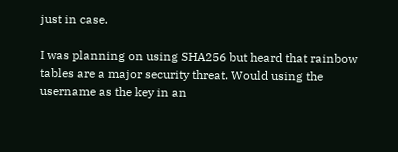just in case.

I was planning on using SHA256 but heard that rainbow tables are a major security threat. Would using the username as the key in an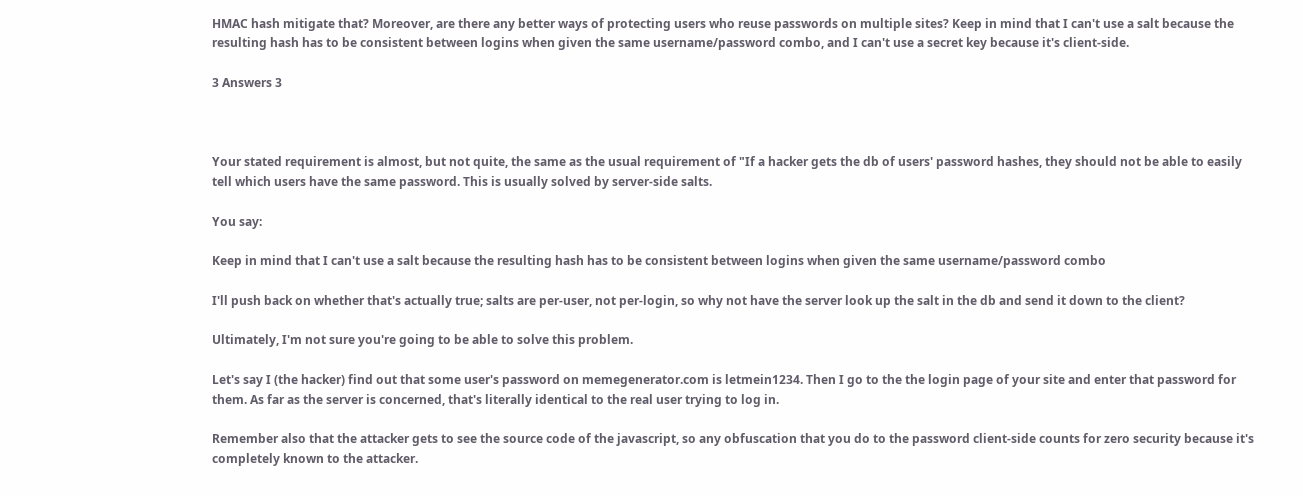HMAC hash mitigate that? Moreover, are there any better ways of protecting users who reuse passwords on multiple sites? Keep in mind that I can't use a salt because the resulting hash has to be consistent between logins when given the same username/password combo, and I can't use a secret key because it's client-side.

3 Answers 3



Your stated requirement is almost, but not quite, the same as the usual requirement of "If a hacker gets the db of users' password hashes, they should not be able to easily tell which users have the same password. This is usually solved by server-side salts.

You say:

Keep in mind that I can't use a salt because the resulting hash has to be consistent between logins when given the same username/password combo

I'll push back on whether that's actually true; salts are per-user, not per-login, so why not have the server look up the salt in the db and send it down to the client?

Ultimately, I'm not sure you're going to be able to solve this problem.

Let's say I (the hacker) find out that some user's password on memegenerator.com is letmein1234. Then I go to the the login page of your site and enter that password for them. As far as the server is concerned, that's literally identical to the real user trying to log in.

Remember also that the attacker gets to see the source code of the javascript, so any obfuscation that you do to the password client-side counts for zero security because it's completely known to the attacker.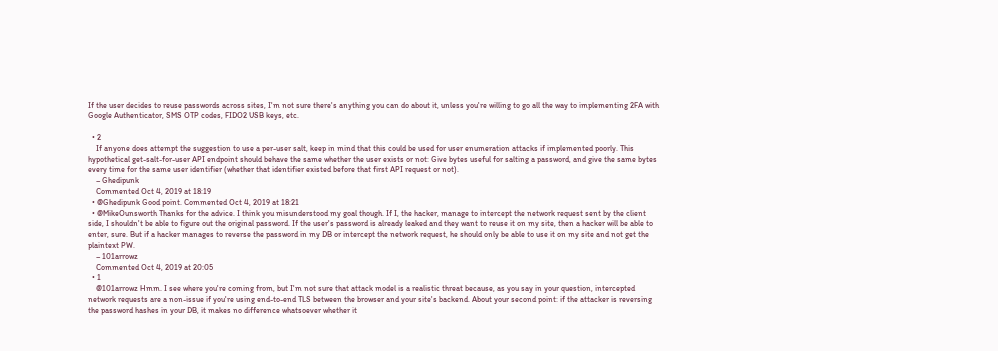If the user decides to reuse passwords across sites, I'm not sure there's anything you can do about it, unless you're willing to go all the way to implementing 2FA with Google Authenticator, SMS OTP codes, FIDO2 USB keys, etc.

  • 2
    If anyone does attempt the suggestion to use a per-user salt, keep in mind that this could be used for user enumeration attacks if implemented poorly. This hypothetical get-salt-for-user API endpoint should behave the same whether the user exists or not: Give bytes useful for salting a password, and give the same bytes every time for the same user identifier (whether that identifier existed before that first API request or not).
    – Ghedipunk
    Commented Oct 4, 2019 at 18:19
  • @Ghedipunk Good point. Commented Oct 4, 2019 at 18:21
  • @MikeOunsworth Thanks for the advice. I think you misunderstood my goal though. If I, the hacker, manage to intercept the network request sent by the client side, I shouldn't be able to figure out the original password. If the user's password is already leaked and they want to reuse it on my site, then a hacker will be able to enter, sure. But if a hacker manages to reverse the password in my DB or intercept the network request, he should only be able to use it on my site and not get the plaintext PW.
    – 101arrowz
    Commented Oct 4, 2019 at 20:05
  • 1
    @101arrowz Hmm. I see where you're coming from, but I'm not sure that attack model is a realistic threat because, as you say in your question, intercepted network requests are a non-issue if you're using end-to-end TLS between the browser and your site's backend. About your second point: if the attacker is reversing the password hashes in your DB, it makes no difference whatsoever whether it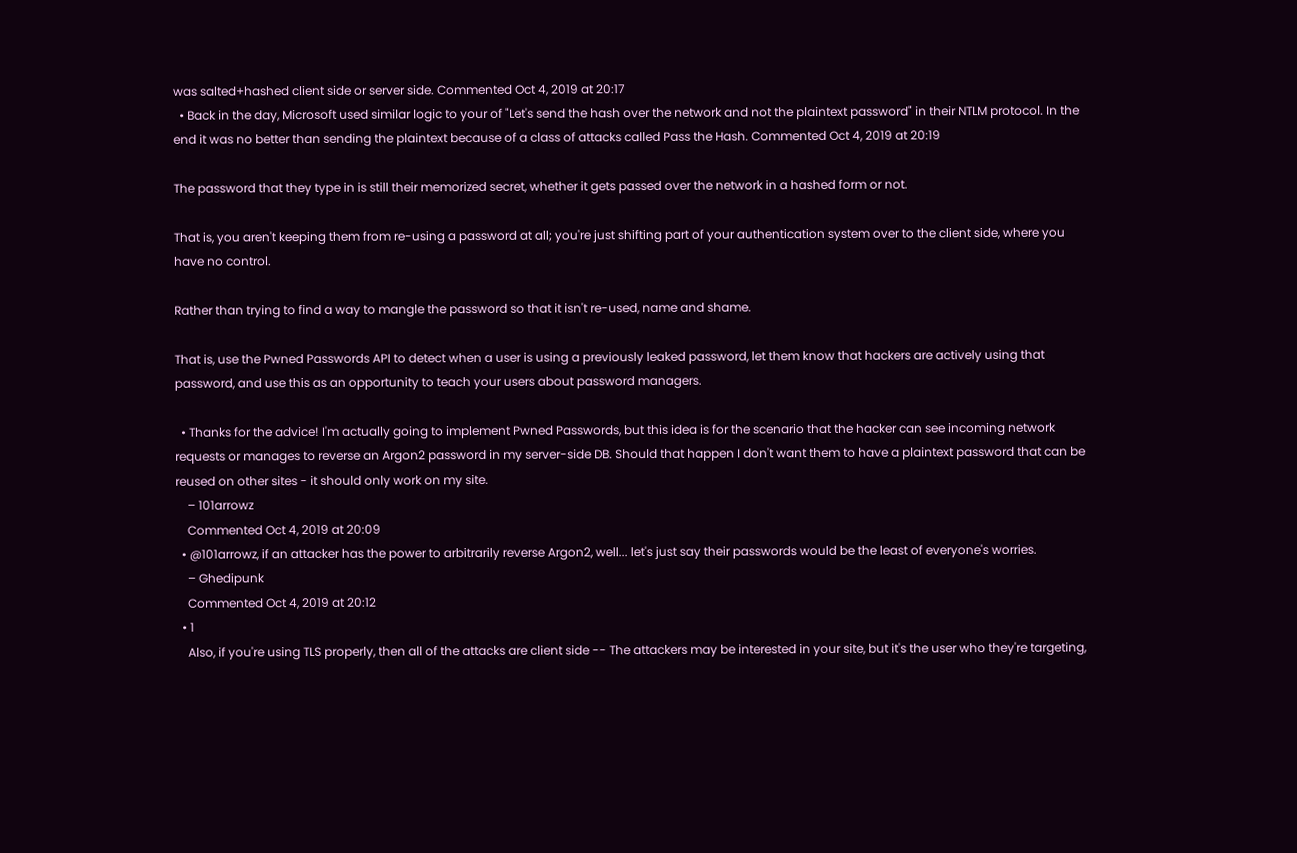was salted+hashed client side or server side. Commented Oct 4, 2019 at 20:17
  • Back in the day, Microsoft used similar logic to your of "Let's send the hash over the network and not the plaintext password" in their NTLM protocol. In the end it was no better than sending the plaintext because of a class of attacks called Pass the Hash. Commented Oct 4, 2019 at 20:19

The password that they type in is still their memorized secret, whether it gets passed over the network in a hashed form or not.

That is, you aren't keeping them from re-using a password at all; you're just shifting part of your authentication system over to the client side, where you have no control.

Rather than trying to find a way to mangle the password so that it isn't re-used, name and shame.

That is, use the Pwned Passwords API to detect when a user is using a previously leaked password, let them know that hackers are actively using that password, and use this as an opportunity to teach your users about password managers.

  • Thanks for the advice! I'm actually going to implement Pwned Passwords, but this idea is for the scenario that the hacker can see incoming network requests or manages to reverse an Argon2 password in my server-side DB. Should that happen I don't want them to have a plaintext password that can be reused on other sites - it should only work on my site.
    – 101arrowz
    Commented Oct 4, 2019 at 20:09
  • @101arrowz, if an attacker has the power to arbitrarily reverse Argon2, well... let's just say their passwords would be the least of everyone's worries.
    – Ghedipunk
    Commented Oct 4, 2019 at 20:12
  • 1
    Also, if you're using TLS properly, then all of the attacks are client side -- The attackers may be interested in your site, but it's the user who they're targeting,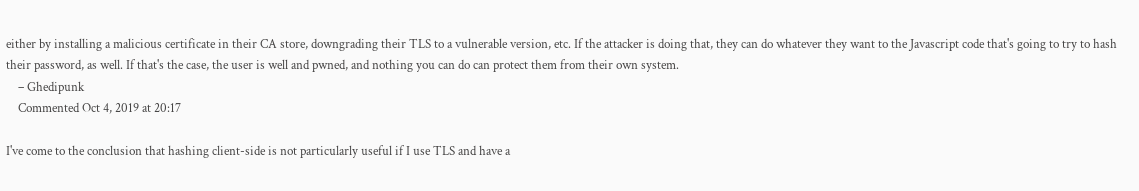either by installing a malicious certificate in their CA store, downgrading their TLS to a vulnerable version, etc. If the attacker is doing that, they can do whatever they want to the Javascript code that's going to try to hash their password, as well. If that's the case, the user is well and pwned, and nothing you can do can protect them from their own system.
    – Ghedipunk
    Commented Oct 4, 2019 at 20:17

I've come to the conclusion that hashing client-side is not particularly useful if I use TLS and have a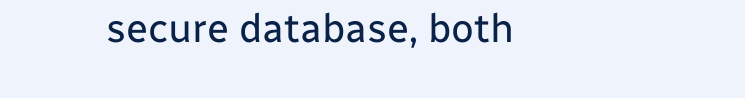secure database, both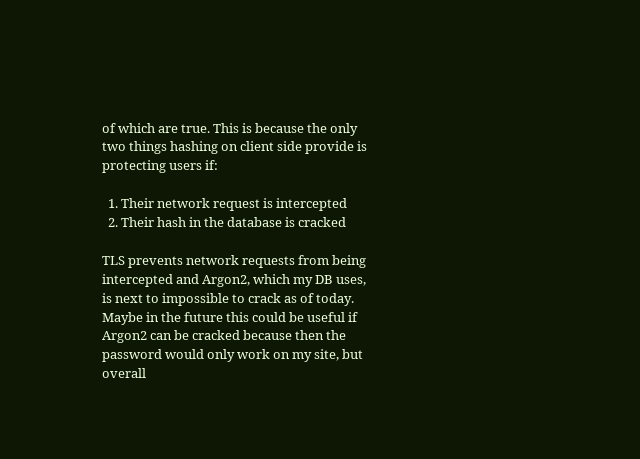of which are true. This is because the only two things hashing on client side provide is protecting users if:

  1. Their network request is intercepted
  2. Their hash in the database is cracked

TLS prevents network requests from being intercepted and Argon2, which my DB uses, is next to impossible to crack as of today. Maybe in the future this could be useful if Argon2 can be cracked because then the password would only work on my site, but overall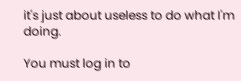it's just about useless to do what I'm doing.

You must log in to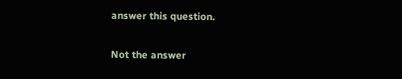answer this question.

Not the answer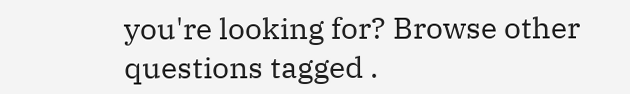you're looking for? Browse other questions tagged .